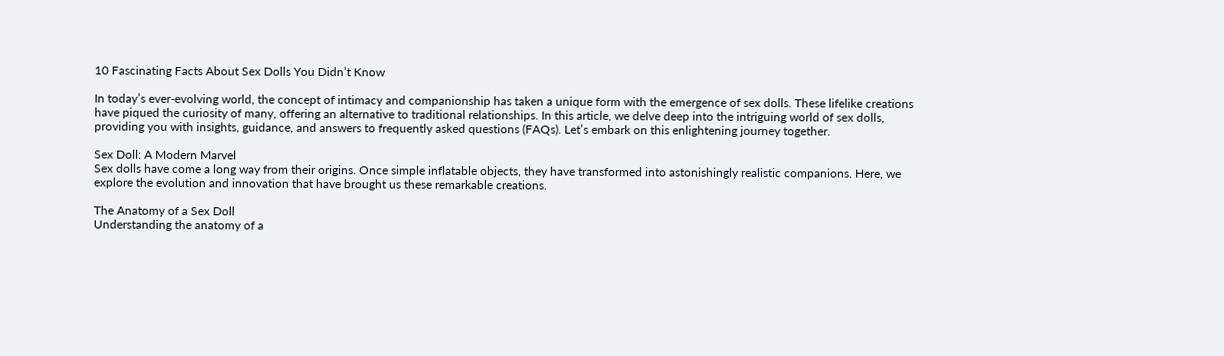10 Fascinating Facts About Sex Dolls You Didn’t Know

In today’s ever-evolving world, the concept of intimacy and companionship has taken a unique form with the emergence of sex dolls. These lifelike creations have piqued the curiosity of many, offering an alternative to traditional relationships. In this article, we delve deep into the intriguing world of sex dolls, providing you with insights, guidance, and answers to frequently asked questions (FAQs). Let’s embark on this enlightening journey together.

Sex Doll: A Modern Marvel
Sex dolls have come a long way from their origins. Once simple inflatable objects, they have transformed into astonishingly realistic companions. Here, we explore the evolution and innovation that have brought us these remarkable creations.

The Anatomy of a Sex Doll
Understanding the anatomy of a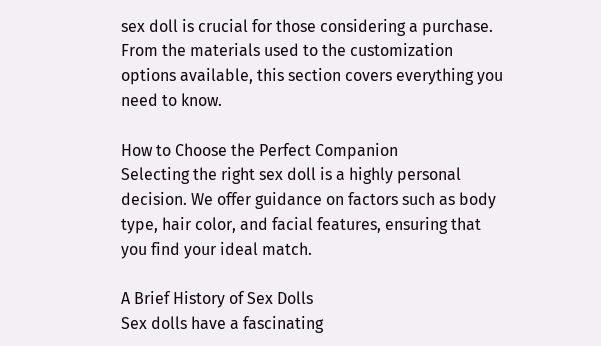sex doll is crucial for those considering a purchase. From the materials used to the customization options available, this section covers everything you need to know.

How to Choose the Perfect Companion
Selecting the right sex doll is a highly personal decision. We offer guidance on factors such as body type, hair color, and facial features, ensuring that you find your ideal match.

A Brief History of Sex Dolls
Sex dolls have a fascinating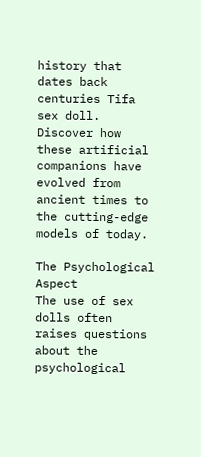history that dates back centuries Tifa sex doll. Discover how these artificial companions have evolved from ancient times to the cutting-edge models of today.

The Psychological Aspect
The use of sex dolls often raises questions about the psychological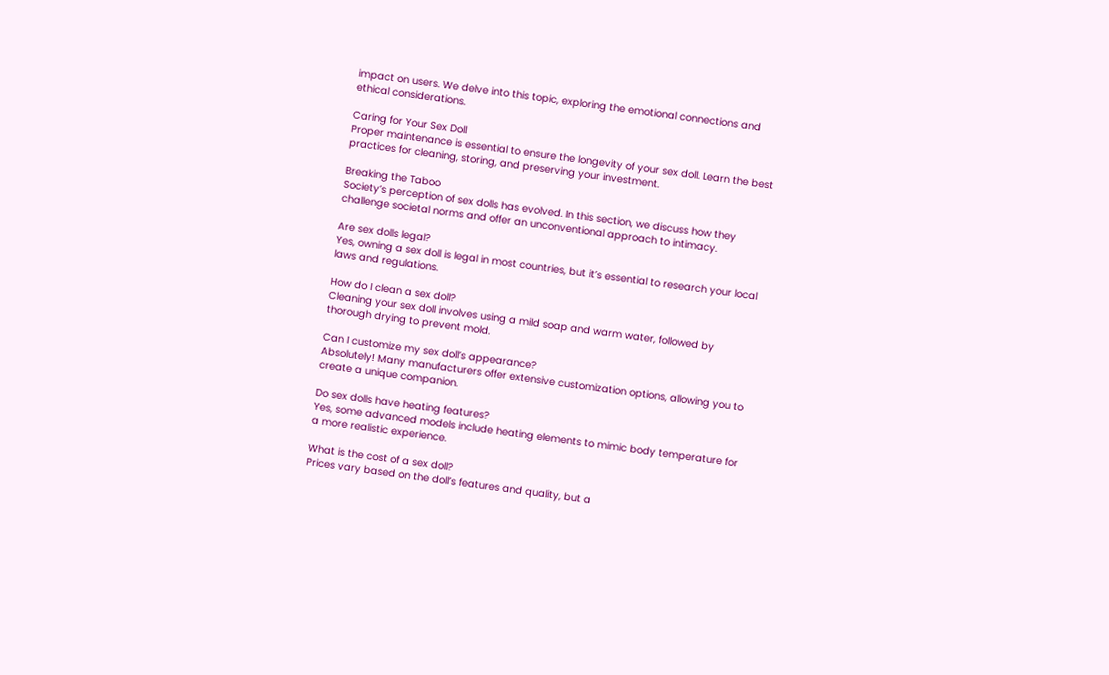impact on users. We delve into this topic, exploring the emotional connections and ethical considerations.

Caring for Your Sex Doll
Proper maintenance is essential to ensure the longevity of your sex doll. Learn the best practices for cleaning, storing, and preserving your investment.

Breaking the Taboo
Society’s perception of sex dolls has evolved. In this section, we discuss how they challenge societal norms and offer an unconventional approach to intimacy.

Are sex dolls legal?
Yes, owning a sex doll is legal in most countries, but it’s essential to research your local laws and regulations.

How do I clean a sex doll?
Cleaning your sex doll involves using a mild soap and warm water, followed by thorough drying to prevent mold.

Can I customize my sex doll’s appearance?
Absolutely! Many manufacturers offer extensive customization options, allowing you to create a unique companion.

Do sex dolls have heating features?
Yes, some advanced models include heating elements to mimic body temperature for a more realistic experience.

What is the cost of a sex doll?
Prices vary based on the doll’s features and quality, but a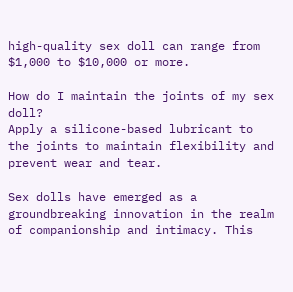high-quality sex doll can range from $1,000 to $10,000 or more.

How do I maintain the joints of my sex doll?
Apply a silicone-based lubricant to the joints to maintain flexibility and prevent wear and tear.

Sex dolls have emerged as a groundbreaking innovation in the realm of companionship and intimacy. This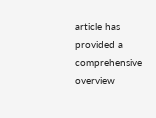article has provided a comprehensive overview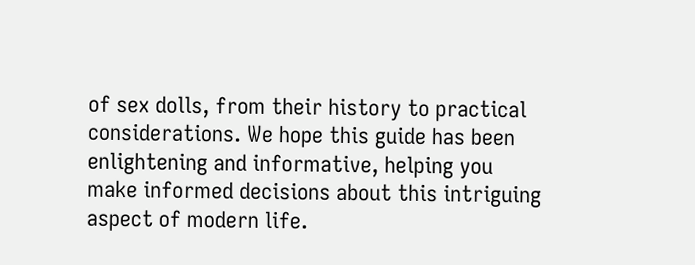of sex dolls, from their history to practical considerations. We hope this guide has been enlightening and informative, helping you make informed decisions about this intriguing aspect of modern life.